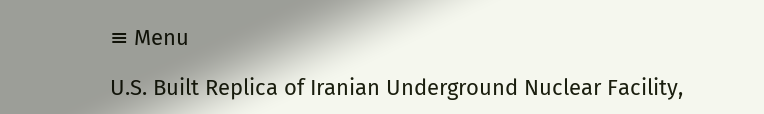≡ Menu

U.S. Built Replica of Iranian Underground Nuclear Facility,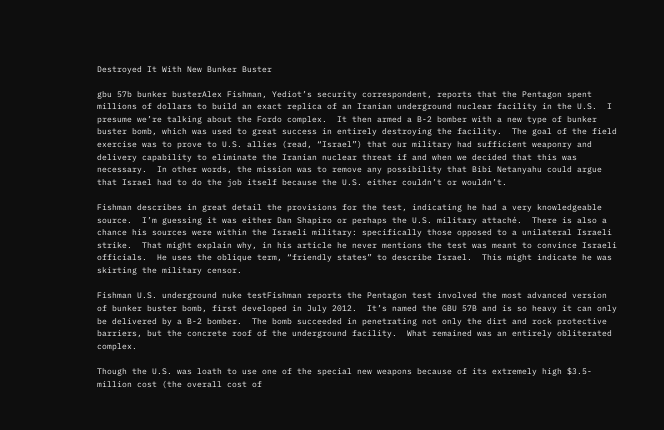Destroyed It With New Bunker Buster

gbu 57b bunker busterAlex Fishman, Yediot’s security correspondent, reports that the Pentagon spent millions of dollars to build an exact replica of an Iranian underground nuclear facility in the U.S.  I presume we’re talking about the Fordo complex.  It then armed a B-2 bomber with a new type of bunker buster bomb, which was used to great success in entirely destroying the facility.  The goal of the field exercise was to prove to U.S. allies (read, “Israel”) that our military had sufficient weaponry and delivery capability to eliminate the Iranian nuclear threat if and when we decided that this was necessary.  In other words, the mission was to remove any possibility that Bibi Netanyahu could argue that Israel had to do the job itself because the U.S. either couldn’t or wouldn’t.

Fishman describes in great detail the provisions for the test, indicating he had a very knowledgeable source.  I’m guessing it was either Dan Shapiro or perhaps the U.S. military attaché.  There is also a chance his sources were within the Israeli military: specifically those opposed to a unilateral Israeli strike.  That might explain why, in his article he never mentions the test was meant to convince Israeli officials.  He uses the oblique term, “friendly states” to describe Israel.  This might indicate he was skirting the military censor.

Fishman U.S. underground nuke testFishman reports the Pentagon test involved the most advanced version of bunker buster bomb, first developed in July 2012.  It’s named the GBU 57B and is so heavy it can only be delivered by a B-2 bomber.  The bomb succeeded in penetrating not only the dirt and rock protective barriers, but the concrete roof of the underground facility.  What remained was an entirely obliterated complex.

Though the U.S. was loath to use one of the special new weapons because of its extremely high $3.5-million cost (the overall cost of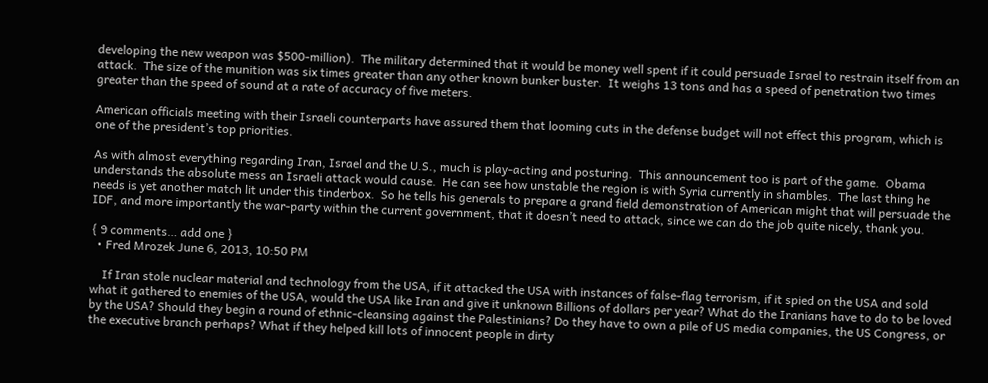developing the new weapon was $500-million).  The military determined that it would be money well spent if it could persuade Israel to restrain itself from an attack.  The size of the munition was six times greater than any other known bunker buster.  It weighs 13 tons and has a speed of penetration two times greater than the speed of sound at a rate of accuracy of five meters.

American officials meeting with their Israeli counterparts have assured them that looming cuts in the defense budget will not effect this program, which is one of the president’s top priorities.

As with almost everything regarding Iran, Israel and the U.S., much is play-acting and posturing.  This announcement too is part of the game.  Obama understands the absolute mess an Israeli attack would cause.  He can see how unstable the region is with Syria currently in shambles.  The last thing he needs is yet another match lit under this tinderbox.  So he tells his generals to prepare a grand field demonstration of American might that will persuade the IDF, and more importantly the war-party within the current government, that it doesn’t need to attack, since we can do the job quite nicely, thank you.

{ 9 comments… add one }
  • Fred Mrozek June 6, 2013, 10:50 PM

    If Iran stole nuclear material and technology from the USA, if it attacked the USA with instances of false-flag terrorism, if it spied on the USA and sold what it gathered to enemies of the USA, would the USA like Iran and give it unknown Billions of dollars per year? What do the Iranians have to do to be loved by the USA? Should they begin a round of ethnic-cleansing against the Palestinians? Do they have to own a pile of US media companies, the US Congress, or the executive branch perhaps? What if they helped kill lots of innocent people in dirty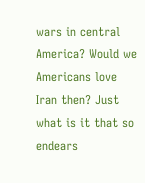wars in central America? Would we Americans love Iran then? Just what is it that so endears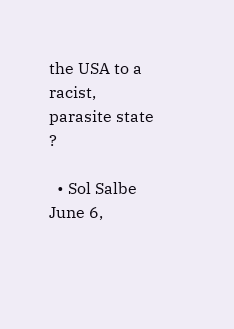the USA to a racist, parasite state ?

  • Sol Salbe June 6,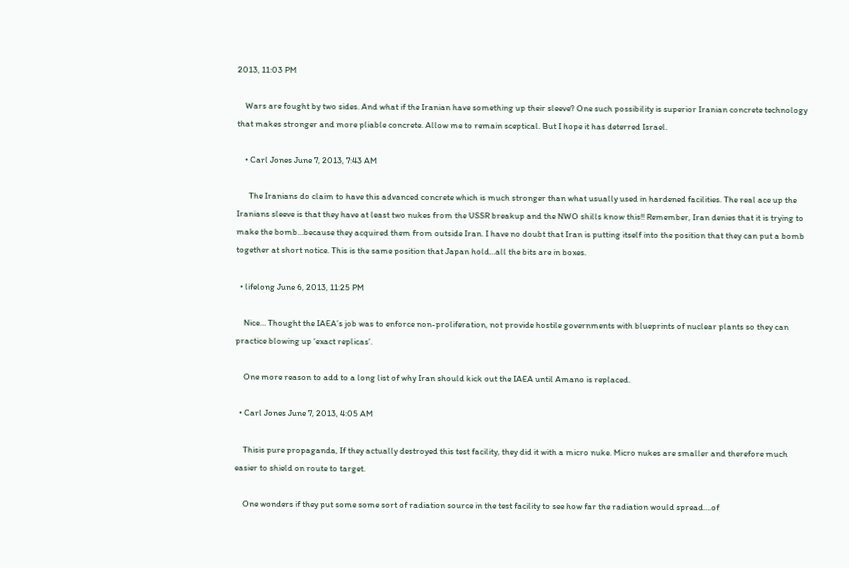2013, 11:03 PM

    Wars are fought by two sides. And what if the Iranian have something up their sleeve? One such possibility is superior Iranian concrete technology that makes stronger and more pliable concrete. Allow me to remain sceptical. But I hope it has deterred Israel.

    • Carl Jones June 7, 2013, 7:43 AM

      The Iranians do claim to have this advanced concrete which is much stronger than what usually used in hardened facilities. The real ace up the Iranians sleeve is that they have at least two nukes from the USSR breakup and the NWO shills know this!! Remember, Iran denies that it is trying to make the bomb…because they acquired them from outside Iran. I have no doubt that Iran is putting itself into the position that they can put a bomb together at short notice. This is the same position that Japan hold…all the bits are in boxes.

  • lifelong June 6, 2013, 11:25 PM

    Nice… Thought the IAEA’s job was to enforce non-proliferation, not provide hostile governments with blueprints of nuclear plants so they can practice blowing up ‘exact replicas’.

    One more reason to add to a long list of why Iran should kick out the IAEA until Amano is replaced.

  • Carl Jones June 7, 2013, 4:05 AM

    Thisis pure propaganda, If they actually destroyed this test facility, they did it with a micro nuke. Micro nukes are smaller and therefore much easier to shield on route to target.

    One wonders if they put some some sort of radiation source in the test facility to see how far the radiation would spread….of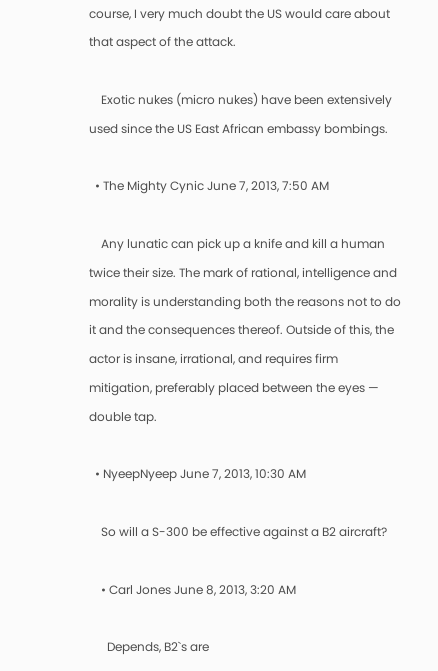course, I very much doubt the US would care about that aspect of the attack.

    Exotic nukes (micro nukes) have been extensively used since the US East African embassy bombings.

  • The Mighty Cynic June 7, 2013, 7:50 AM

    Any lunatic can pick up a knife and kill a human twice their size. The mark of rational, intelligence and morality is understanding both the reasons not to do it and the consequences thereof. Outside of this, the actor is insane, irrational, and requires firm mitigation, preferably placed between the eyes — double tap.

  • NyeepNyeep June 7, 2013, 10:30 AM

    So will a S-300 be effective against a B2 aircraft?

    • Carl Jones June 8, 2013, 3:20 AM

      Depends, B2`s are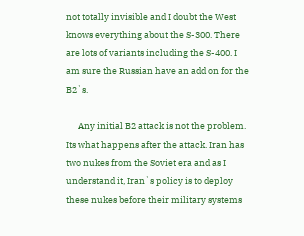not totally invisible and I doubt the West knows everything about the S-300. There are lots of variants including the S-400. I am sure the Russian have an add on for the B2`s.

      Any initial B2 attack is not the problem. Its what happens after the attack. Iran has two nukes from the Soviet era and as I understand it, Iran`s policy is to deploy these nukes before their military systems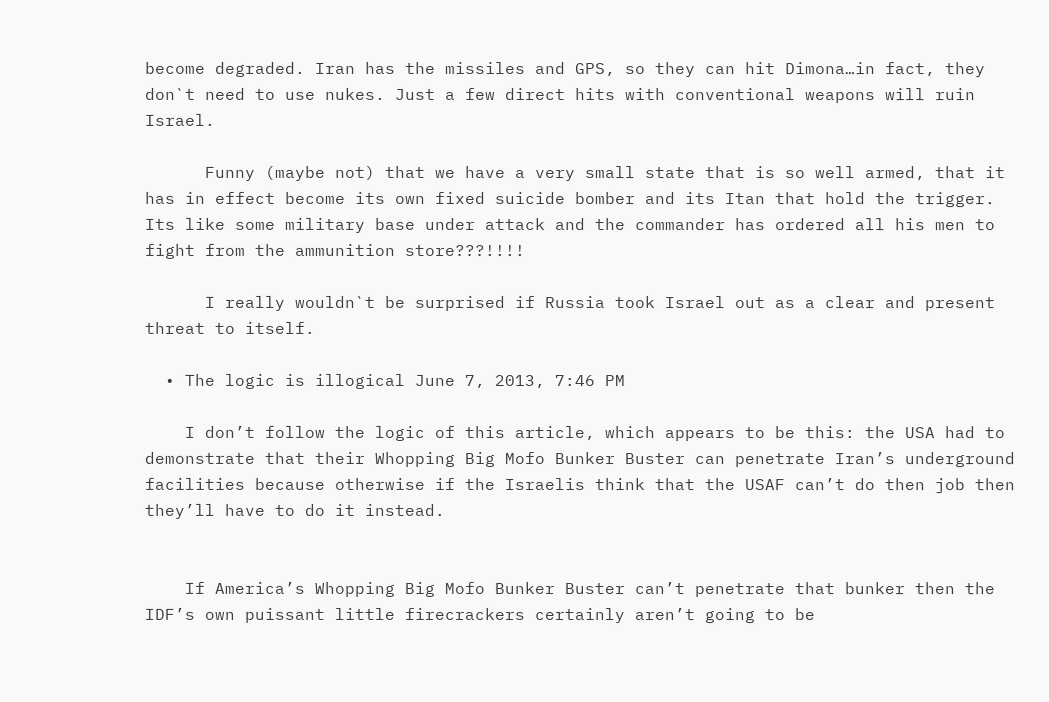become degraded. Iran has the missiles and GPS, so they can hit Dimona…in fact, they don`t need to use nukes. Just a few direct hits with conventional weapons will ruin Israel.

      Funny (maybe not) that we have a very small state that is so well armed, that it has in effect become its own fixed suicide bomber and its Itan that hold the trigger. Its like some military base under attack and the commander has ordered all his men to fight from the ammunition store???!!!!

      I really wouldn`t be surprised if Russia took Israel out as a clear and present threat to itself.

  • The logic is illogical June 7, 2013, 7:46 PM

    I don’t follow the logic of this article, which appears to be this: the USA had to demonstrate that their Whopping Big Mofo Bunker Buster can penetrate Iran’s underground facilities because otherwise if the Israelis think that the USAF can’t do then job then they’ll have to do it instead.


    If America’s Whopping Big Mofo Bunker Buster can’t penetrate that bunker then the IDF’s own puissant little firecrackers certainly aren’t going to be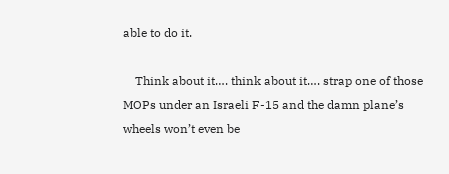able to do it.

    Think about it…. think about it…. strap one of those MOPs under an Israeli F-15 and the damn plane’s wheels won’t even be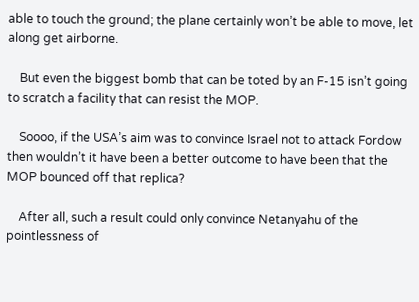able to touch the ground; the plane certainly won’t be able to move, let along get airborne.

    But even the biggest bomb that can be toted by an F-15 isn’t going to scratch a facility that can resist the MOP.

    Soooo, if the USA’s aim was to convince Israel not to attack Fordow then wouldn’t it have been a better outcome to have been that the MOP bounced off that replica?

    After all, such a result could only convince Netanyahu of the pointlessness of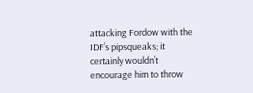attacking Fordow with the IDF’s pipsqueaks; it certainly wouldn’t encourage him to throw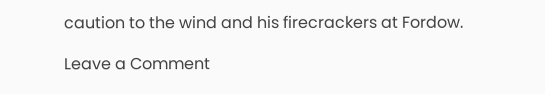caution to the wind and his firecrackers at Fordow.

Leave a Comment